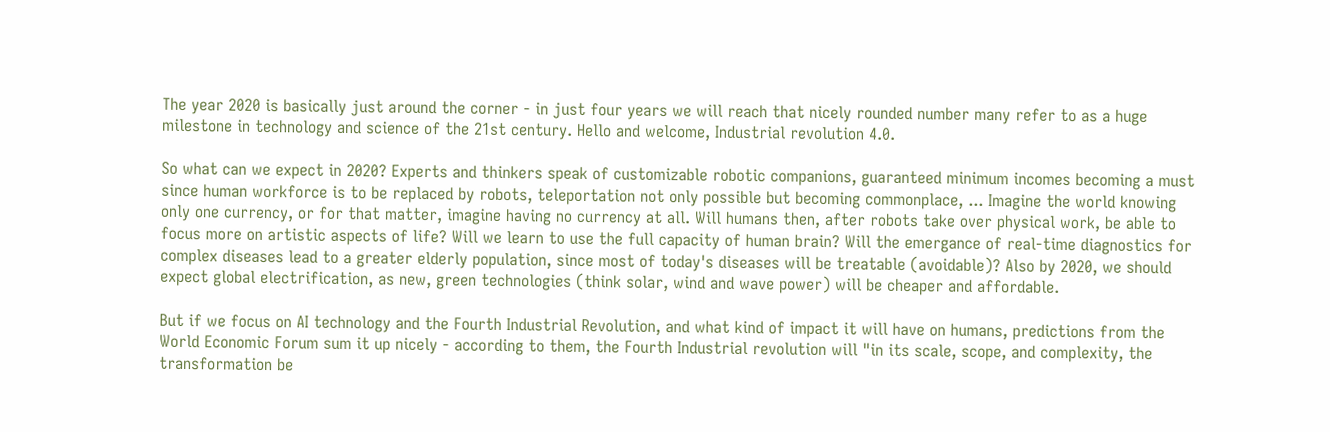The year 2020 is basically just around the corner - in just four years we will reach that nicely rounded number many refer to as a huge milestone in technology and science of the 21st century. Hello and welcome, Industrial revolution 4.0.

So what can we expect in 2020? Experts and thinkers speak of customizable robotic companions, guaranteed minimum incomes becoming a must since human workforce is to be replaced by robots, teleportation not only possible but becoming commonplace, ... Imagine the world knowing only one currency, or for that matter, imagine having no currency at all. Will humans then, after robots take over physical work, be able to focus more on artistic aspects of life? Will we learn to use the full capacity of human brain? Will the emergance of real-time diagnostics for complex diseases lead to a greater elderly population, since most of today's diseases will be treatable (avoidable)? Also by 2020, we should expect global electrification, as new, green technologies (think solar, wind and wave power) will be cheaper and affordable.

But if we focus on AI technology and the Fourth Industrial Revolution, and what kind of impact it will have on humans, predictions from the World Economic Forum sum it up nicely - according to them, the Fourth Industrial revolution will "in its scale, scope, and complexity, the transformation be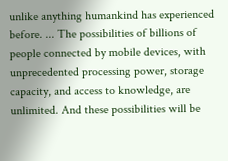unlike anything humankind has experienced before. ... The possibilities of billions of people connected by mobile devices, with unprecedented processing power, storage capacity, and access to knowledge, are unlimited. And these possibilities will be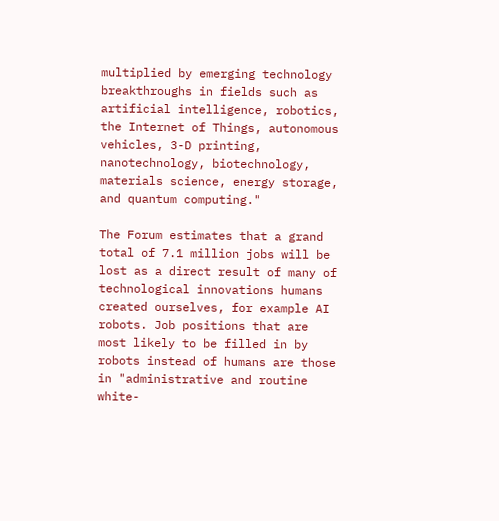multiplied by emerging technology breakthroughs in fields such as artificial intelligence, robotics, the Internet of Things, autonomous vehicles, 3-D printing, nanotechnology, biotechnology, materials science, energy storage, and quantum computing."

The Forum estimates that a grand total of 7.1 million jobs will be lost as a direct result of many of technological innovations humans created ourselves, for example AI robots. Job positions that are most likely to be filled in by robots instead of humans are those in "administrative and routine white-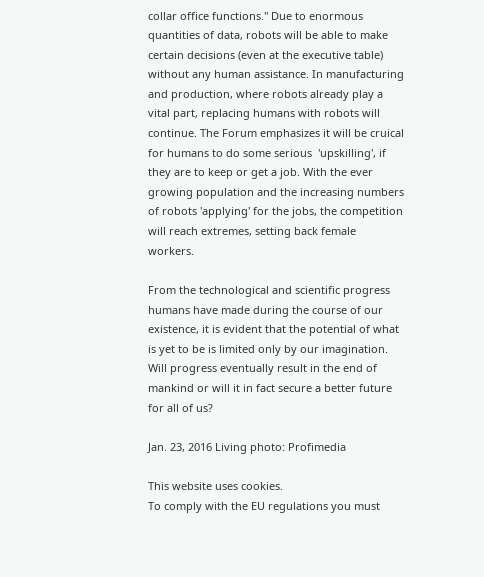collar office functions." Due to enormous quantities of data, robots will be able to make certain decisions (even at the executive table) without any human assistance. In manufacturing and production, where robots already play a vital part, replacing humans with robots will continue. The Forum emphasizes it will be cruical for humans to do some serious  'upskilling', if they are to keep or get a job. With the ever growing population and the increasing numbers of robots 'applying' for the jobs, the competition will reach extremes, setting back female workers.

From the technological and scientific progress humans have made during the course of our existence, it is evident that the potential of what is yet to be is limited only by our imagination. Will progress eventually result in the end of mankind or will it in fact secure a better future for all of us?

Jan. 23, 2016 Living photo: Profimedia

This website uses cookies.
To comply with the EU regulations you must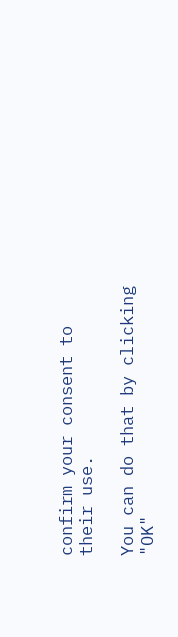confirm your consent to their use.

You can do that by clicking "OK"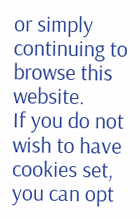or simply continuing to browse this website.
If you do not wish to have cookies set, you can opt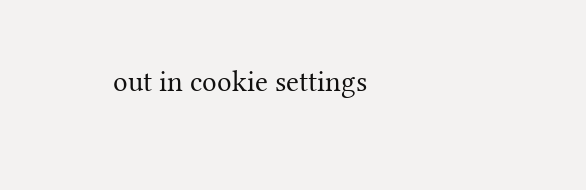out in cookie settings